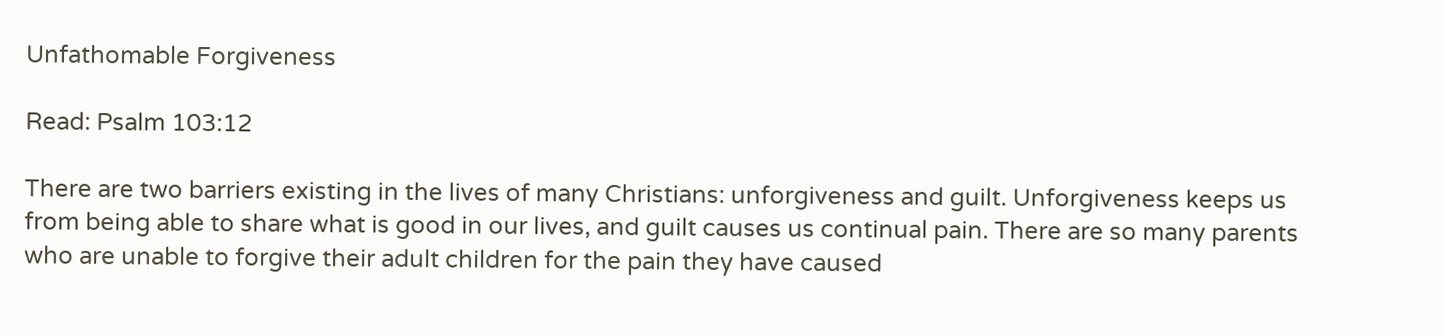Unfathomable Forgiveness

Read: Psalm 103:12

There are two barriers existing in the lives of many Christians: unforgiveness and guilt. Unforgiveness keeps us from being able to share what is good in our lives, and guilt causes us continual pain. There are so many parents who are unable to forgive their adult children for the pain they have caused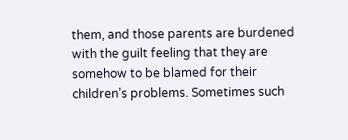them, and those parents are burdened with the guilt feeling that they are somehow to be blamed for their children’s problems. Sometimes such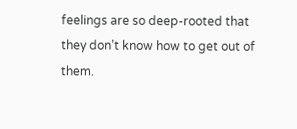feelings are so deep-rooted that they don’t know how to get out of them.